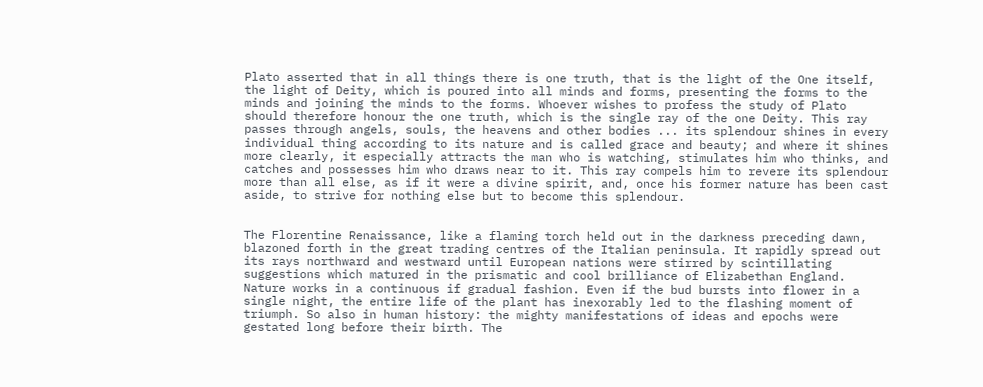Plato asserted that in all things there is one truth, that is the light of the One itself, the light of Deity, which is poured into all minds and forms, presenting the forms to the minds and joining the minds to the forms. Whoever wishes to profess the study of Plato should therefore honour the one truth, which is the single ray of the one Deity. This ray passes through angels, souls, the heavens and other bodies ... its splendour shines in every individual thing according to its nature and is called grace and beauty; and where it shines more clearly, it especially attracts the man who is watching, stimulates him who thinks, and catches and possesses him who draws near to it. This ray compels him to revere its splendour more than all else, as if it were a divine spirit, and, once his former nature has been cast aside, to strive for nothing else but to become this splendour.


The Florentine Renaissance, like a flaming torch held out in the darkness preceding dawn, blazoned forth in the great trading centres of the Italian peninsula. It rapidly spread out its rays northward and westward until European nations were stirred by scintillating suggestions which matured in the prismatic and cool brilliance of Elizabethan England. Nature works in a continuous if gradual fashion. Even if the bud bursts into flower in a single night, the entire life of the plant has inexorably led to the flashing moment of triumph. So also in human history: the mighty manifestations of ideas and epochs were gestated long before their birth. The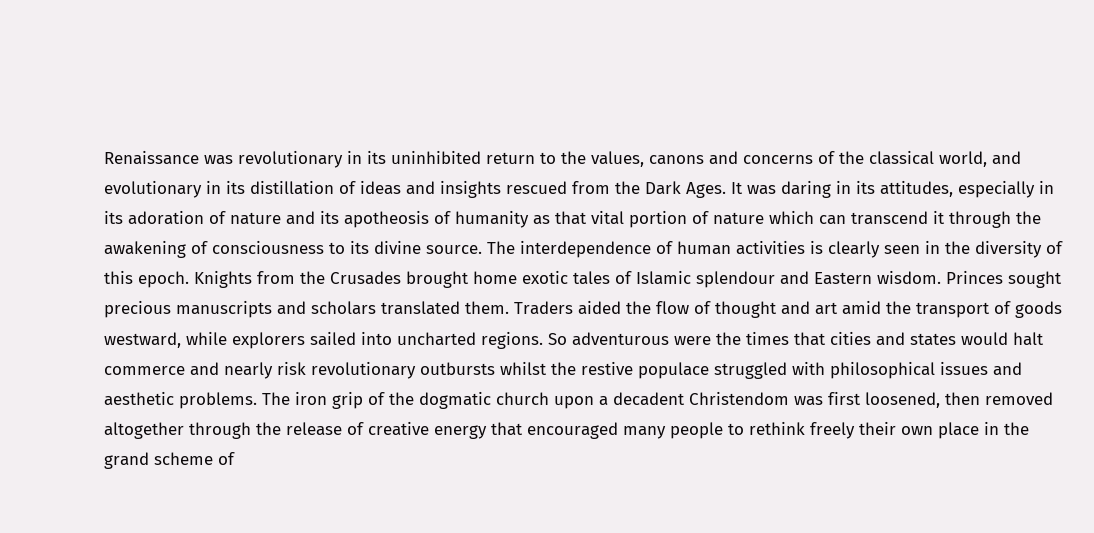Renaissance was revolutionary in its uninhibited return to the values, canons and concerns of the classical world, and evolutionary in its distillation of ideas and insights rescued from the Dark Ages. It was daring in its attitudes, especially in its adoration of nature and its apotheosis of humanity as that vital portion of nature which can transcend it through the awakening of consciousness to its divine source. The interdependence of human activities is clearly seen in the diversity of this epoch. Knights from the Crusades brought home exotic tales of Islamic splendour and Eastern wisdom. Princes sought precious manuscripts and scholars translated them. Traders aided the flow of thought and art amid the transport of goods westward, while explorers sailed into uncharted regions. So adventurous were the times that cities and states would halt commerce and nearly risk revolutionary outbursts whilst the restive populace struggled with philosophical issues and aesthetic problems. The iron grip of the dogmatic church upon a decadent Christendom was first loosened, then removed altogether through the release of creative energy that encouraged many people to rethink freely their own place in the grand scheme of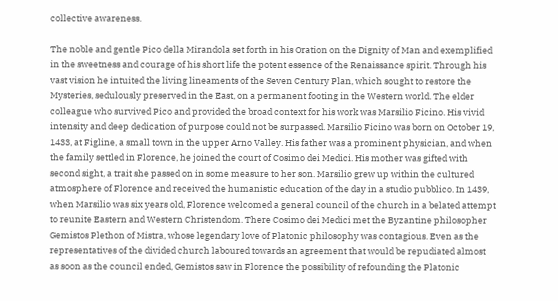collective awareness.

The noble and gentle Pico della Mirandola set forth in his Oration on the Dignity of Man and exemplified in the sweetness and courage of his short life the potent essence of the Renaissance spirit. Through his vast vision he intuited the living lineaments of the Seven Century Plan, which sought to restore the Mysteries, sedulously preserved in the East, on a permanent footing in the Western world. The elder colleague who survived Pico and provided the broad context for his work was Marsilio Ficino. His vivid intensity and deep dedication of purpose could not be surpassed. Marsilio Ficino was born on October 19, 1433, at Figline, a small town in the upper Arno Valley. His father was a prominent physician, and when the family settled in Florence, he joined the court of Cosimo dei Medici. His mother was gifted with second sight, a trait she passed on in some measure to her son. Marsilio grew up within the cultured atmosphere of Florence and received the humanistic education of the day in a studio pubblico. In 1439, when Marsilio was six years old, Florence welcomed a general council of the church in a belated attempt to reunite Eastern and Western Christendom. There Cosimo dei Medici met the Byzantine philosopher Gemistos Plethon of Mistra, whose legendary love of Platonic philosophy was contagious. Even as the representatives of the divided church laboured towards an agreement that would be repudiated almost as soon as the council ended, Gemistos saw in Florence the possibility of refounding the Platonic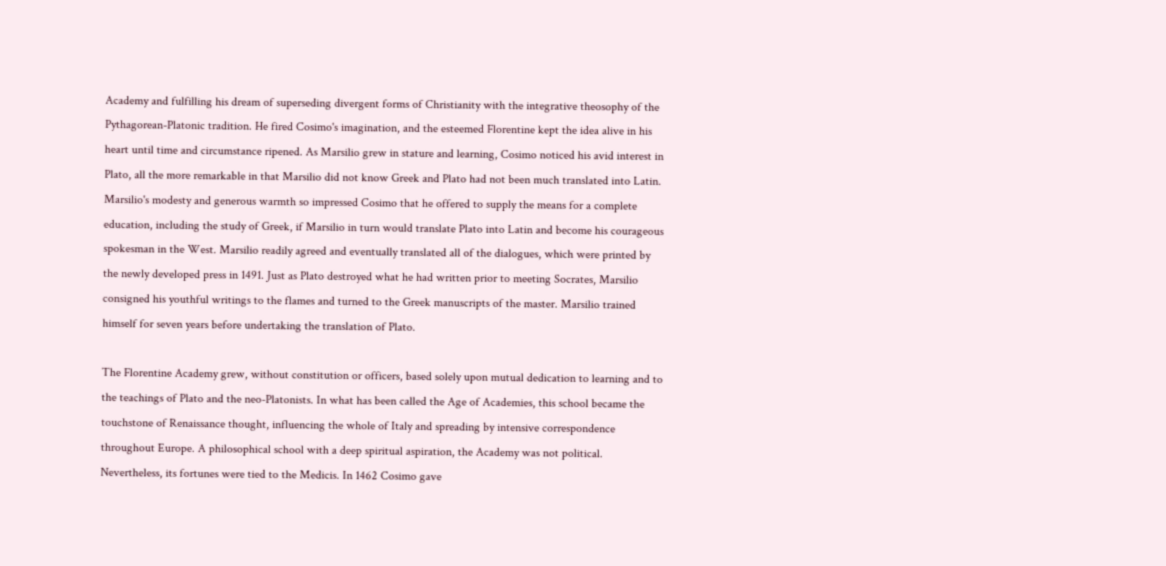Academy and fulfilling his dream of superseding divergent forms of Christianity with the integrative theosophy of the Pythagorean-Platonic tradition. He fired Cosimo's imagination, and the esteemed Florentine kept the idea alive in his heart until time and circumstance ripened. As Marsilio grew in stature and learning, Cosimo noticed his avid interest in Plato, all the more remarkable in that Marsilio did not know Greek and Plato had not been much translated into Latin. Marsilio's modesty and generous warmth so impressed Cosimo that he offered to supply the means for a complete education, including the study of Greek, if Marsilio in turn would translate Plato into Latin and become his courageous spokesman in the West. Marsilio readily agreed and eventually translated all of the dialogues, which were printed by the newly developed press in 1491. Just as Plato destroyed what he had written prior to meeting Socrates, Marsilio consigned his youthful writings to the flames and turned to the Greek manuscripts of the master. Marsilio trained himself for seven years before undertaking the translation of Plato.

The Florentine Academy grew, without constitution or officers, based solely upon mutual dedication to learning and to the teachings of Plato and the neo-Platonists. In what has been called the Age of Academies, this school became the touchstone of Renaissance thought, influencing the whole of Italy and spreading by intensive correspondence throughout Europe. A philosophical school with a deep spiritual aspiration, the Academy was not political. Nevertheless, its fortunes were tied to the Medicis. In 1462 Cosimo gave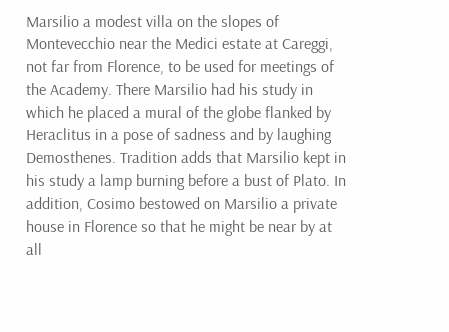Marsilio a modest villa on the slopes of Montevecchio near the Medici estate at Careggi, not far from Florence, to be used for meetings of the Academy. There Marsilio had his study in which he placed a mural of the globe flanked by Heraclitus in a pose of sadness and by laughing Demosthenes. Tradition adds that Marsilio kept in his study a lamp burning before a bust of Plato. In addition, Cosimo bestowed on Marsilio a private house in Florence so that he might be near by at all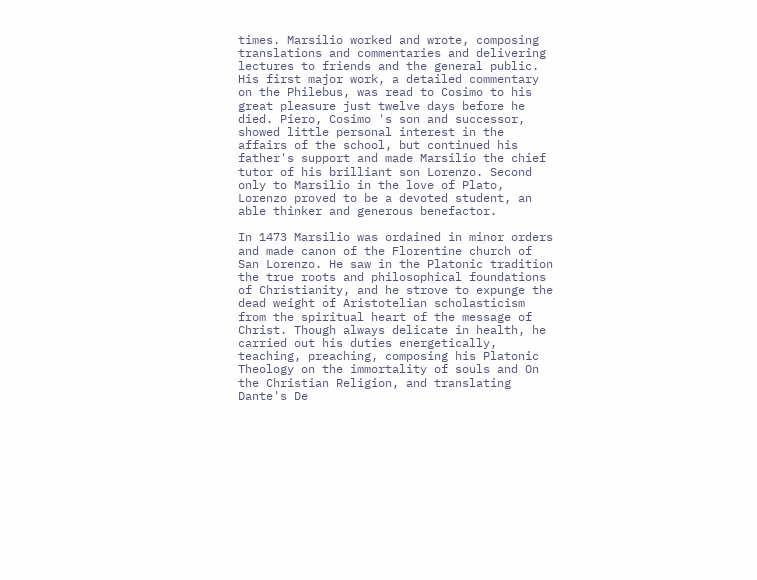times. Marsilio worked and wrote, composing translations and commentaries and delivering lectures to friends and the general public. His first major work, a detailed commentary on the Philebus, was read to Cosimo to his great pleasure just twelve days before he died. Piero, Cosimo 's son and successor, showed little personal interest in the affairs of the school, but continued his father's support and made Marsilio the chief tutor of his brilliant son Lorenzo. Second only to Marsilio in the love of Plato, Lorenzo proved to be a devoted student, an able thinker and generous benefactor.

In 1473 Marsilio was ordained in minor orders and made canon of the Florentine church of San Lorenzo. He saw in the Platonic tradition the true roots and philosophical foundations of Christianity, and he strove to expunge the dead weight of Aristotelian scholasticism from the spiritual heart of the message of Christ. Though always delicate in health, he carried out his duties energetically, teaching, preaching, composing his Platonic Theology on the immortality of souls and On the Christian Religion, and translating Dante's De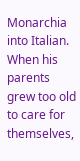Monarchia into Italian. When his parents grew too old to care for themselves,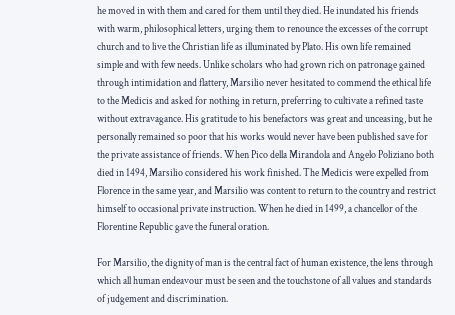he moved in with them and cared for them until they died. He inundated his friends with warm, philosophical letters, urging them to renounce the excesses of the corrupt church and to live the Christian life as illuminated by Plato. His own life remained simple and with few needs. Unlike scholars who had grown rich on patronage gained through intimidation and flattery, Marsilio never hesitated to commend the ethical life to the Medicis and asked for nothing in return, preferring to cultivate a refined taste without extravagance. His gratitude to his benefactors was great and unceasing, but he personally remained so poor that his works would never have been published save for the private assistance of friends. When Pico della Mirandola and Angelo Poliziano both died in 1494, Marsilio considered his work finished. The Medicis were expelled from Florence in the same year, and Marsilio was content to return to the country and restrict himself to occasional private instruction. When he died in 1499, a chancellor of the Florentine Republic gave the funeral oration.

For Marsilio, the dignity of man is the central fact of human existence, the lens through which all human endeavour must be seen and the touchstone of all values and standards of judgement and discrimination.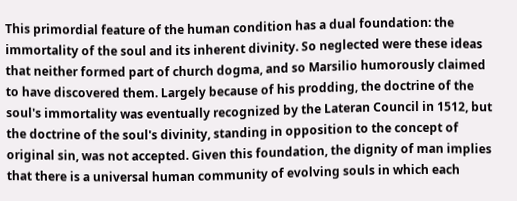This primordial feature of the human condition has a dual foundation: the immortality of the soul and its inherent divinity. So neglected were these ideas that neither formed part of church dogma, and so Marsilio humorously claimed to have discovered them. Largely because of his prodding, the doctrine of the soul's immortality was eventually recognized by the Lateran Council in 1512, but the doctrine of the soul's divinity, standing in opposition to the concept of original sin, was not accepted. Given this foundation, the dignity of man implies that there is a universal human community of evolving souls in which each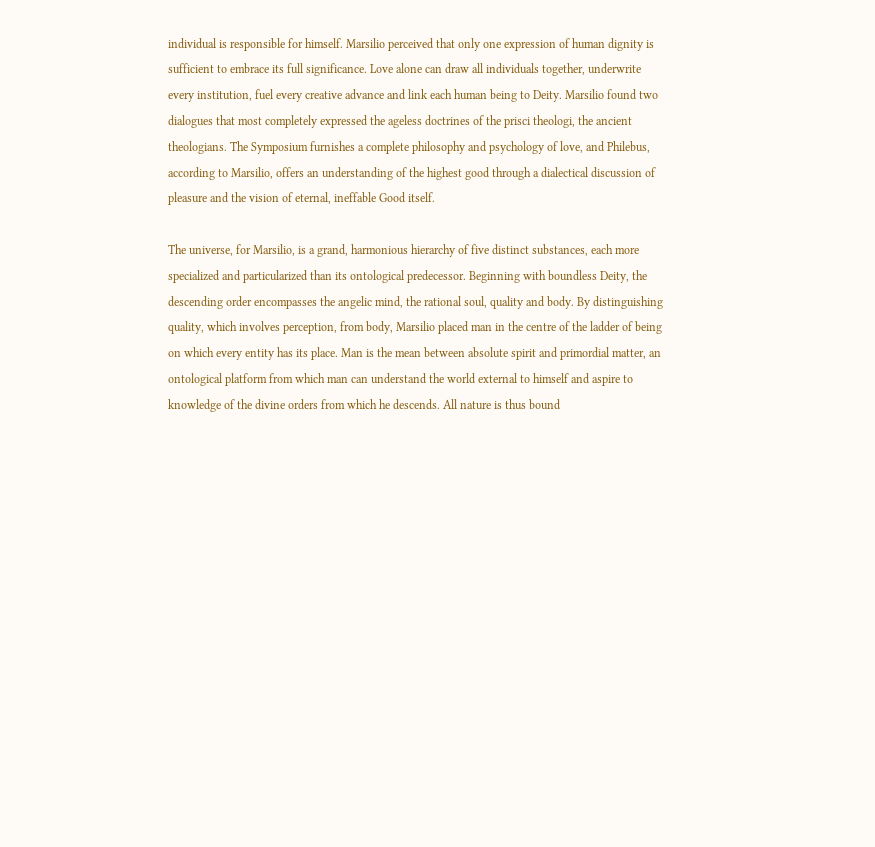individual is responsible for himself. Marsilio perceived that only one expression of human dignity is sufficient to embrace its full significance. Love alone can draw all individuals together, underwrite every institution, fuel every creative advance and link each human being to Deity. Marsilio found two dialogues that most completely expressed the ageless doctrines of the prisci theologi, the ancient theologians. The Symposium furnishes a complete philosophy and psychology of love, and Philebus, according to Marsilio, offers an understanding of the highest good through a dialectical discussion of pleasure and the vision of eternal, ineffable Good itself.

The universe, for Marsilio, is a grand, harmonious hierarchy of five distinct substances, each more specialized and particularized than its ontological predecessor. Beginning with boundless Deity, the descending order encompasses the angelic mind, the rational soul, quality and body. By distinguishing quality, which involves perception, from body, Marsilio placed man in the centre of the ladder of being on which every entity has its place. Man is the mean between absolute spirit and primordial matter, an ontological platform from which man can understand the world external to himself and aspire to knowledge of the divine orders from which he descends. All nature is thus bound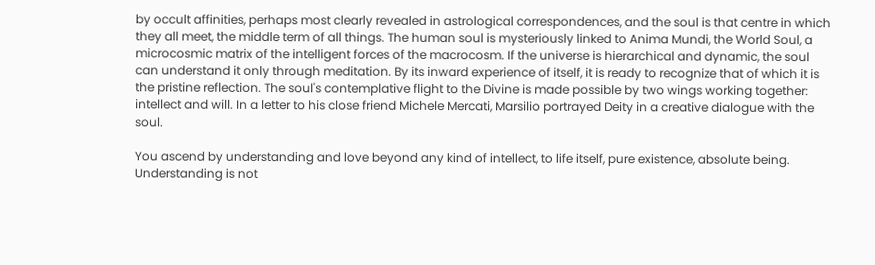by occult affinities, perhaps most clearly revealed in astrological correspondences, and the soul is that centre in which they all meet, the middle term of all things. The human soul is mysteriously linked to Anima Mundi, the World Soul, a microcosmic matrix of the intelligent forces of the macrocosm. If the universe is hierarchical and dynamic, the soul can understand it only through meditation. By its inward experience of itself, it is ready to recognize that of which it is the pristine reflection. The soul's contemplative flight to the Divine is made possible by two wings working together: intellect and will. In a letter to his close friend Michele Mercati, Marsilio portrayed Deity in a creative dialogue with the soul.

You ascend by understanding and love beyond any kind of intellect, to life itself, pure existence, absolute being. Understanding is not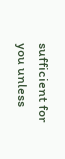sufficient for you unless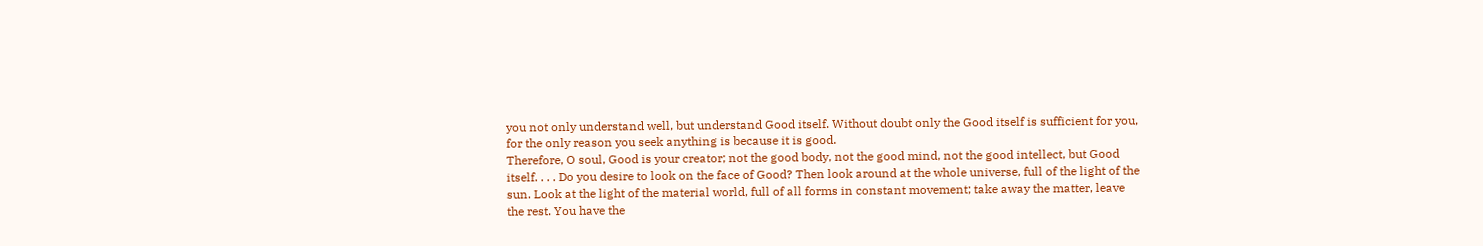you not only understand well, but understand Good itself. Without doubt only the Good itself is sufficient for you, for the only reason you seek anything is because it is good.
Therefore, O soul, Good is your creator; not the good body, not the good mind, not the good intellect, but Good itself. . . . Do you desire to look on the face of Good? Then look around at the whole universe, full of the light of the sun. Look at the light of the material world, full of all forms in constant movement; take away the matter, leave the rest. You have the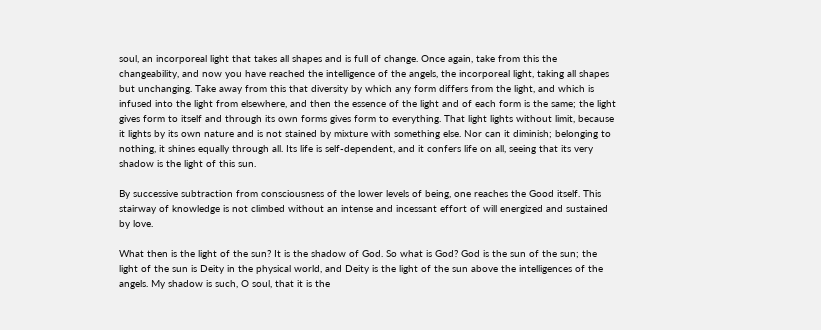soul, an incorporeal light that takes all shapes and is full of change. Once again, take from this the changeability, and now you have reached the intelligence of the angels, the incorporeal light, taking all shapes but unchanging. Take away from this that diversity by which any form differs from the light, and which is infused into the light from elsewhere, and then the essence of the light and of each form is the same; the light gives form to itself and through its own forms gives form to everything. That light lights without limit, because it lights by its own nature and is not stained by mixture with something else. Nor can it diminish; belonging to nothing, it shines equally through all. Its life is self-dependent, and it confers life on all, seeing that its very shadow is the light of this sun.

By successive subtraction from consciousness of the lower levels of being, one reaches the Good itself. This stairway of knowledge is not climbed without an intense and incessant effort of will energized and sustained by love.

What then is the light of the sun? It is the shadow of God. So what is God? God is the sun of the sun; the light of the sun is Deity in the physical world, and Deity is the light of the sun above the intelligences of the angels. My shadow is such, O soul, that it is the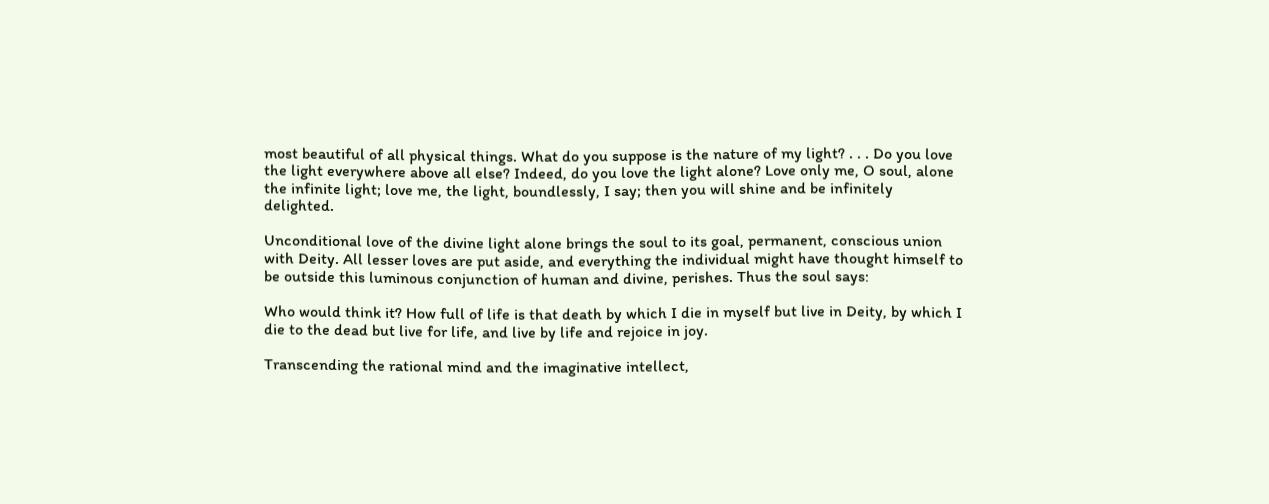most beautiful of all physical things. What do you suppose is the nature of my light? . . . Do you love the light everywhere above all else? Indeed, do you love the light alone? Love only me, O soul, alone the infinite light; love me, the light, boundlessly, I say; then you will shine and be infinitely delighted.

Unconditional love of the divine light alone brings the soul to its goal, permanent, conscious union with Deity. All lesser loves are put aside, and everything the individual might have thought himself to be outside this luminous conjunction of human and divine, perishes. Thus the soul says:

Who would think it? How full of life is that death by which I die in myself but live in Deity, by which I die to the dead but live for life, and live by life and rejoice in joy.

Transcending the rational mind and the imaginative intellect,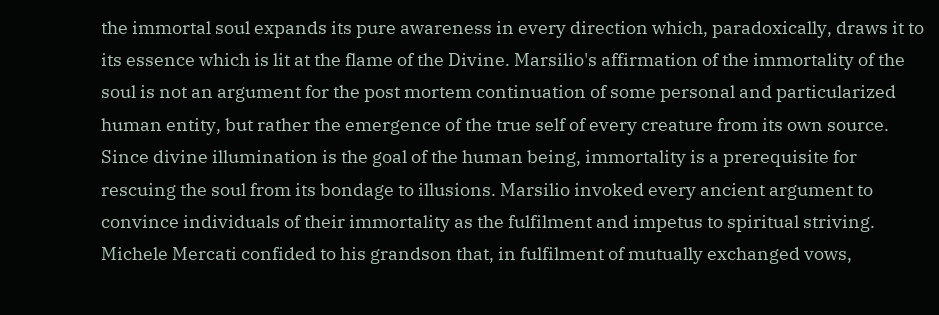the immortal soul expands its pure awareness in every direction which, paradoxically, draws it to its essence which is lit at the flame of the Divine. Marsilio's affirmation of the immortality of the soul is not an argument for the post mortem continuation of some personal and particularized human entity, but rather the emergence of the true self of every creature from its own source. Since divine illumination is the goal of the human being, immortality is a prerequisite for rescuing the soul from its bondage to illusions. Marsilio invoked every ancient argument to convince individuals of their immortality as the fulfilment and impetus to spiritual striving. Michele Mercati confided to his grandson that, in fulfilment of mutually exchanged vows,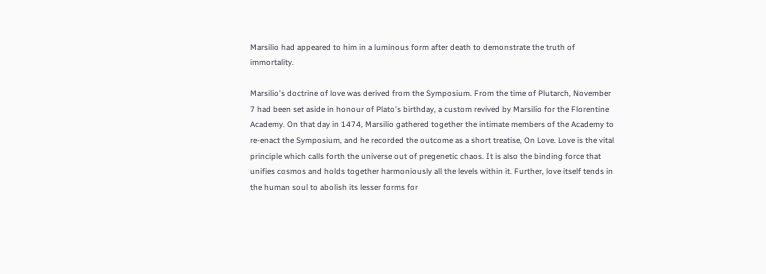Marsilio had appeared to him in a luminous form after death to demonstrate the truth of immortality.

Marsilio's doctrine of love was derived from the Symposium. From the time of Plutarch, November 7 had been set aside in honour of Plato's birthday, a custom revived by Marsilio for the Florentine Academy. On that day in 1474, Marsilio gathered together the intimate members of the Academy to re-enact the Symposium, and he recorded the outcome as a short treatise, On Love. Love is the vital principle which calls forth the universe out of pregenetic chaos. It is also the binding force that unifies cosmos and holds together harmoniously all the levels within it. Further, love itself tends in the human soul to abolish its lesser forms for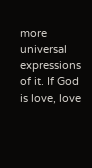more universal expressions of it. If God is love, love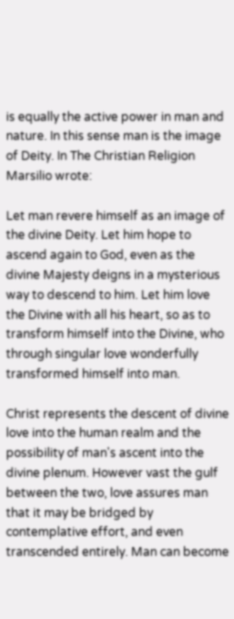is equally the active power in man and nature. In this sense man is the image of Deity. In The Christian Religion Marsilio wrote:

Let man revere himself as an image of the divine Deity. Let him hope to ascend again to God, even as the divine Majesty deigns in a mysterious way to descend to him. Let him love the Divine with all his heart, so as to transform himself into the Divine, who through singular love wonderfully transformed himself into man.

Christ represents the descent of divine love into the human realm and the possibility of man's ascent into the divine plenum. However vast the gulf between the two, love assures man that it may be bridged by contemplative effort, and even transcended entirely. Man can become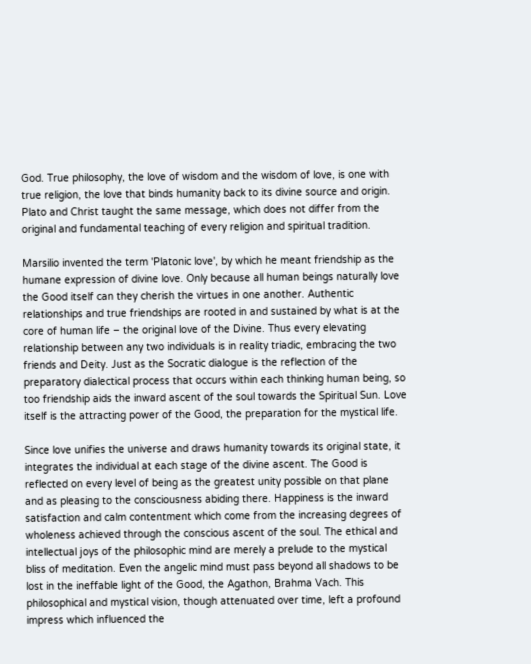God. True philosophy, the love of wisdom and the wisdom of love, is one with true religion, the love that binds humanity back to its divine source and origin. Plato and Christ taught the same message, which does not differ from the original and fundamental teaching of every religion and spiritual tradition.

Marsilio invented the term 'Platonic love', by which he meant friendship as the humane expression of divine love. Only because all human beings naturally love the Good itself can they cherish the virtues in one another. Authentic relationships and true friendships are rooted in and sustained by what is at the core of human life – the original love of the Divine. Thus every elevating relationship between any two individuals is in reality triadic, embracing the two friends and Deity. Just as the Socratic dialogue is the reflection of the preparatory dialectical process that occurs within each thinking human being, so too friendship aids the inward ascent of the soul towards the Spiritual Sun. Love itself is the attracting power of the Good, the preparation for the mystical life.

Since love unifies the universe and draws humanity towards its original state, it integrates the individual at each stage of the divine ascent. The Good is reflected on every level of being as the greatest unity possible on that plane and as pleasing to the consciousness abiding there. Happiness is the inward satisfaction and calm contentment which come from the increasing degrees of wholeness achieved through the conscious ascent of the soul. The ethical and intellectual joys of the philosophic mind are merely a prelude to the mystical bliss of meditation. Even the angelic mind must pass beyond all shadows to be lost in the ineffable light of the Good, the Agathon, Brahma Vach. This philosophical and mystical vision, though attenuated over time, left a profound impress which influenced the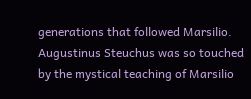generations that followed Marsilio. Augustinus Steuchus was so touched by the mystical teaching of Marsilio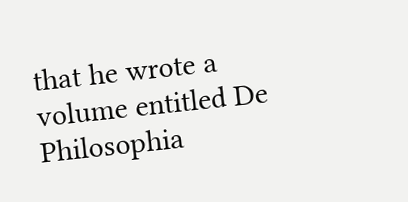that he wrote a volume entitled De Philosophia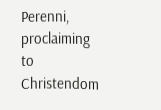Perenni, proclaiming to Christendom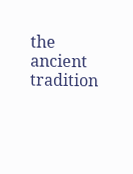the ancient tradition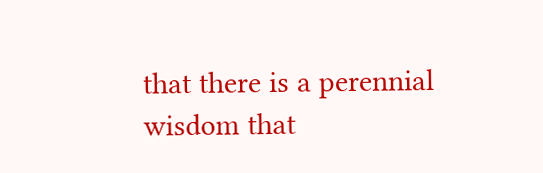that there is a perennial wisdom that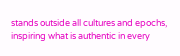stands outside all cultures and epochs, inspiring what is authentic in every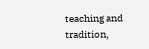teaching and tradition,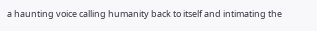a haunting voice calling humanity back to itself and intimating the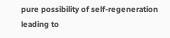pure possibility of self-regeneration leading to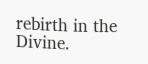rebirth in the Divine.